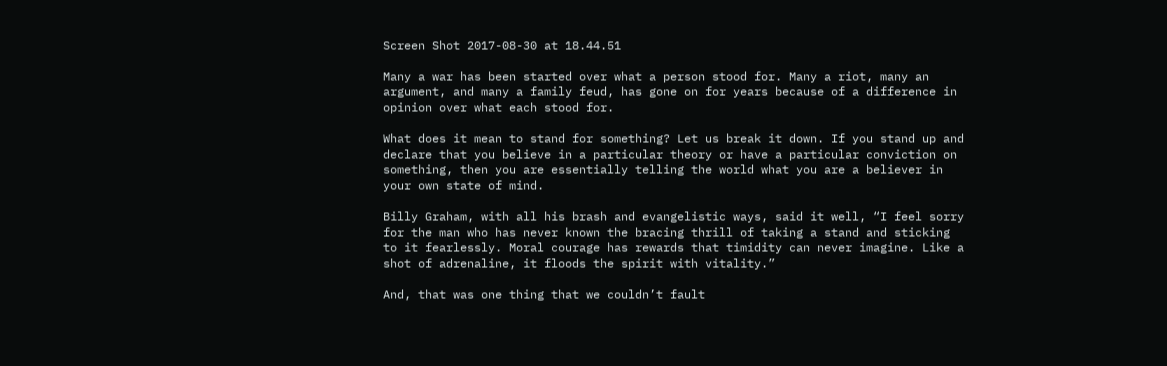Screen Shot 2017-08-30 at 18.44.51

Many a war has been started over what a person stood for. Many a riot, many an argument, and many a family feud, has gone on for years because of a difference in opinion over what each stood for.

What does it mean to stand for something? Let us break it down. If you stand up and declare that you believe in a particular theory or have a particular conviction on something, then you are essentially telling the world what you are a believer in your own state of mind.

Billy Graham, with all his brash and evangelistic ways, said it well, “I feel sorry for the man who has never known the bracing thrill of taking a stand and sticking to it fearlessly. Moral courage has rewards that timidity can never imagine. Like a shot of adrenaline, it floods the spirit with vitality.”

And, that was one thing that we couldn’t fault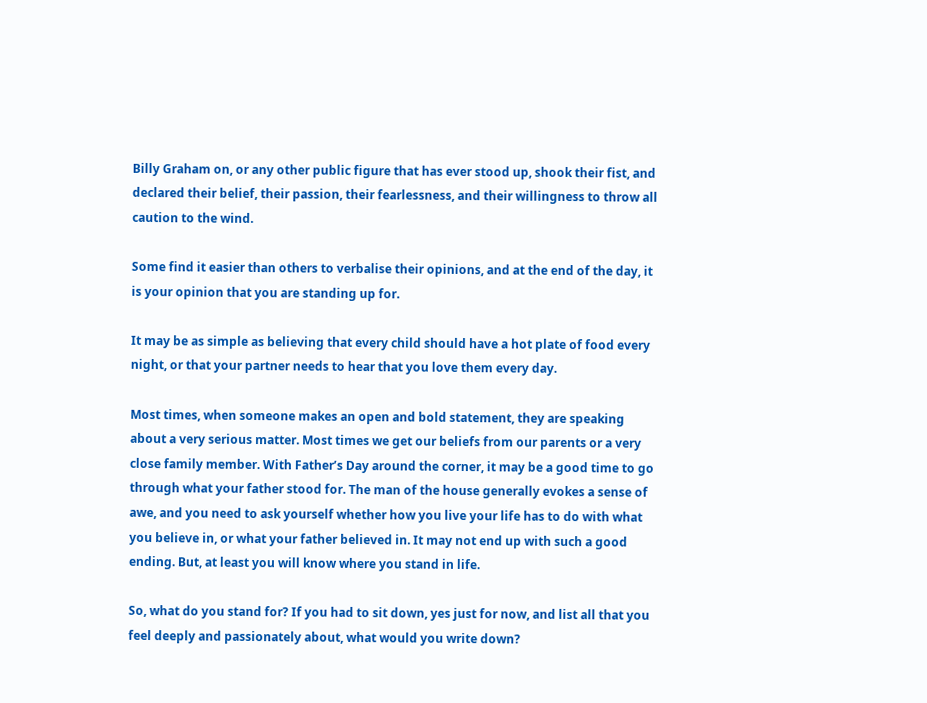Billy Graham on, or any other public figure that has ever stood up, shook their fist, and declared their belief, their passion, their fearlessness, and their willingness to throw all caution to the wind.

Some find it easier than others to verbalise their opinions, and at the end of the day, it is your opinion that you are standing up for.

It may be as simple as believing that every child should have a hot plate of food every night, or that your partner needs to hear that you love them every day.

Most times, when someone makes an open and bold statement, they are speaking about a very serious matter. Most times we get our beliefs from our parents or a very close family member. With Father’s Day around the corner, it may be a good time to go through what your father stood for. The man of the house generally evokes a sense of awe, and you need to ask yourself whether how you live your life has to do with what you believe in, or what your father believed in. It may not end up with such a good ending. But, at least you will know where you stand in life.

So, what do you stand for? If you had to sit down, yes just for now, and list all that you feel deeply and passionately about, what would you write down?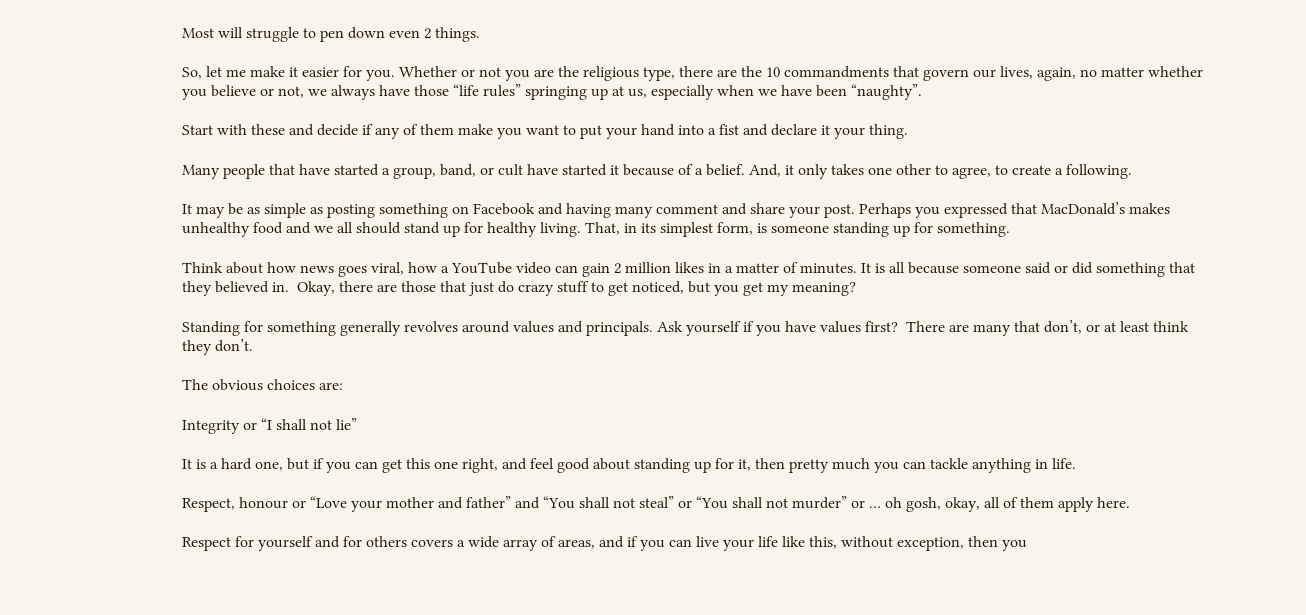Most will struggle to pen down even 2 things.

So, let me make it easier for you. Whether or not you are the religious type, there are the 10 commandments that govern our lives, again, no matter whether you believe or not, we always have those “life rules” springing up at us, especially when we have been “naughty”.

Start with these and decide if any of them make you want to put your hand into a fist and declare it your thing.

Many people that have started a group, band, or cult have started it because of a belief. And, it only takes one other to agree, to create a following.

It may be as simple as posting something on Facebook and having many comment and share your post. Perhaps you expressed that MacDonald’s makes unhealthy food and we all should stand up for healthy living. That, in its simplest form, is someone standing up for something.

Think about how news goes viral, how a YouTube video can gain 2 million likes in a matter of minutes. It is all because someone said or did something that they believed in.  Okay, there are those that just do crazy stuff to get noticed, but you get my meaning?

Standing for something generally revolves around values and principals. Ask yourself if you have values first?  There are many that don’t, or at least think they don’t.

The obvious choices are:

Integrity or “I shall not lie”

It is a hard one, but if you can get this one right, and feel good about standing up for it, then pretty much you can tackle anything in life.

Respect, honour or “Love your mother and father” and “You shall not steal” or “You shall not murder” or … oh gosh, okay, all of them apply here.

Respect for yourself and for others covers a wide array of areas, and if you can live your life like this, without exception, then you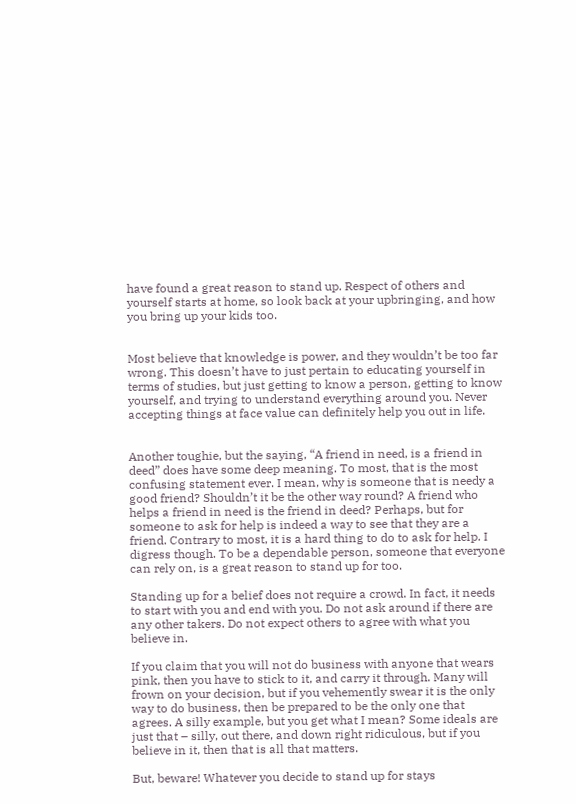have found a great reason to stand up. Respect of others and yourself starts at home, so look back at your upbringing, and how you bring up your kids too.


Most believe that knowledge is power, and they wouldn’t be too far wrong. This doesn’t have to just pertain to educating yourself in terms of studies, but just getting to know a person, getting to know yourself, and trying to understand everything around you. Never accepting things at face value can definitely help you out in life.


Another toughie, but the saying, “A friend in need, is a friend in deed” does have some deep meaning. To most, that is the most confusing statement ever. I mean, why is someone that is needy a good friend? Shouldn’t it be the other way round? A friend who helps a friend in need is the friend in deed? Perhaps, but for someone to ask for help is indeed a way to see that they are a friend. Contrary to most, it is a hard thing to do to ask for help. I digress though. To be a dependable person, someone that everyone can rely on, is a great reason to stand up for too.

Standing up for a belief does not require a crowd. In fact, it needs to start with you and end with you. Do not ask around if there are any other takers. Do not expect others to agree with what you believe in.

If you claim that you will not do business with anyone that wears pink, then you have to stick to it, and carry it through. Many will frown on your decision, but if you vehemently swear it is the only way to do business, then be prepared to be the only one that agrees. A silly example, but you get what I mean? Some ideals are just that – silly, out there, and down right ridiculous, but if you believe in it, then that is all that matters.

But, beware! Whatever you decide to stand up for stays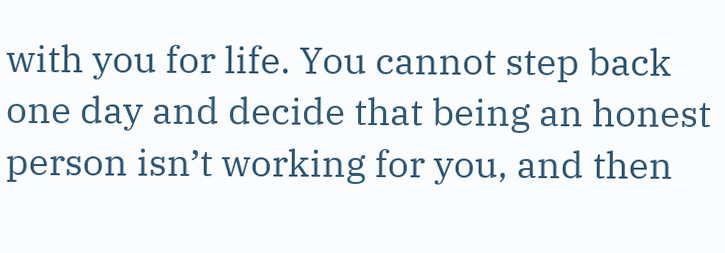with you for life. You cannot step back one day and decide that being an honest person isn’t working for you, and then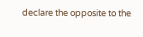declare the opposite to the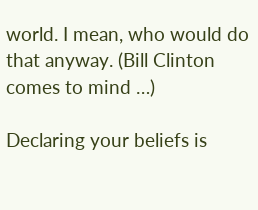world. I mean, who would do that anyway. (Bill Clinton comes to mind …)

Declaring your beliefs is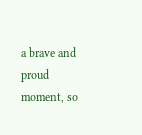a brave and proud moment, so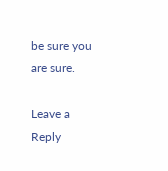be sure you are sure.

Leave a Reply